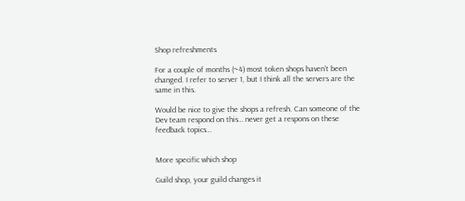Shop refreshments

For a couple of months (~4) most token shops haven’t been changed. I refer to server 1, but I think all the servers are the same in this.

Would be nice to give the shops a refresh. Can someone of the Dev team respond on this… never get a respons on these feedback topics…


More specific which shop

Guild shop, your guild changes it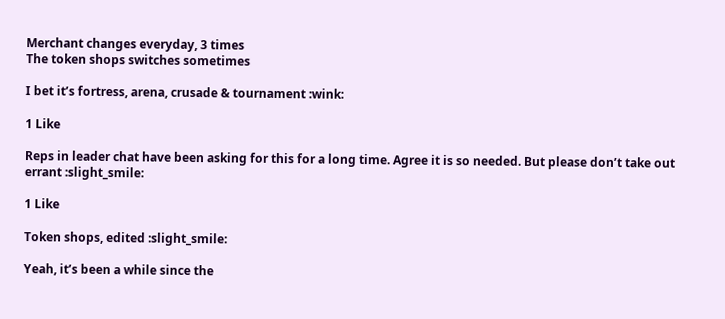Merchant changes everyday, 3 times
The token shops switches sometimes

I bet it’s fortress, arena, crusade & tournament :wink:

1 Like

Reps in leader chat have been asking for this for a long time. Agree it is so needed. But please don’t take out errant :slight_smile:

1 Like

Token shops, edited :slight_smile:

Yeah, it’s been a while since the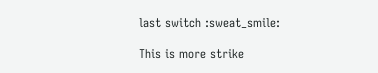last switch :sweat_smile:

This is more strike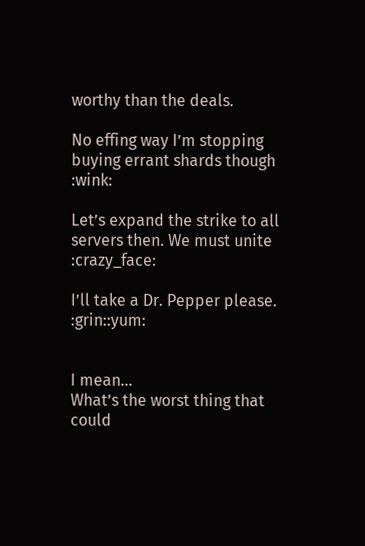worthy than the deals.

No effing way I’m stopping buying errant shards though :wink:

Let’s expand the strike to all servers then. We must unite :crazy_face:

I’ll take a Dr. Pepper please. :grin::yum:


I mean…
What’s the worst thing that could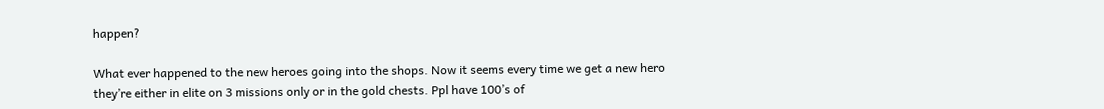happen?

What ever happened to the new heroes going into the shops. Now it seems every time we get a new hero they’re either in elite on 3 missions only or in the gold chests. Ppl have 100’s of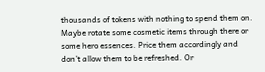thousands of tokens with nothing to spend them on. Maybe rotate some cosmetic items through there or some hero essences. Price them accordingly and don’t allow them to be refreshed. Or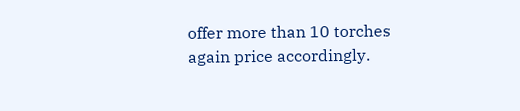offer more than 10 torches again price accordingly.